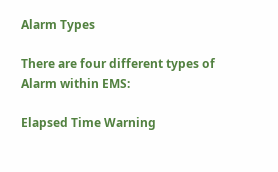Alarm Types

There are four different types of Alarm within EMS:

Elapsed Time Warning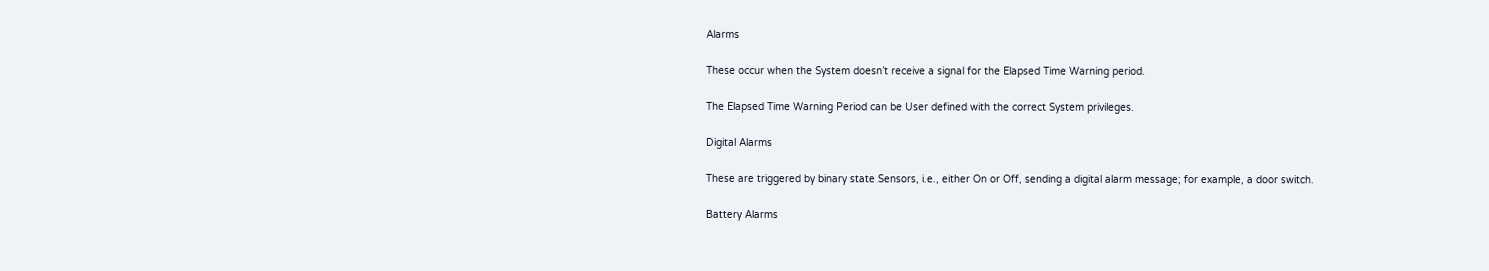Alarms

These occur when the System doesn’t receive a signal for the Elapsed Time Warning period.

The Elapsed Time Warning Period can be User defined with the correct System privileges.

Digital Alarms

These are triggered by binary state Sensors, i.e., either On or Off, sending a digital alarm message; for example, a door switch.

Battery Alarms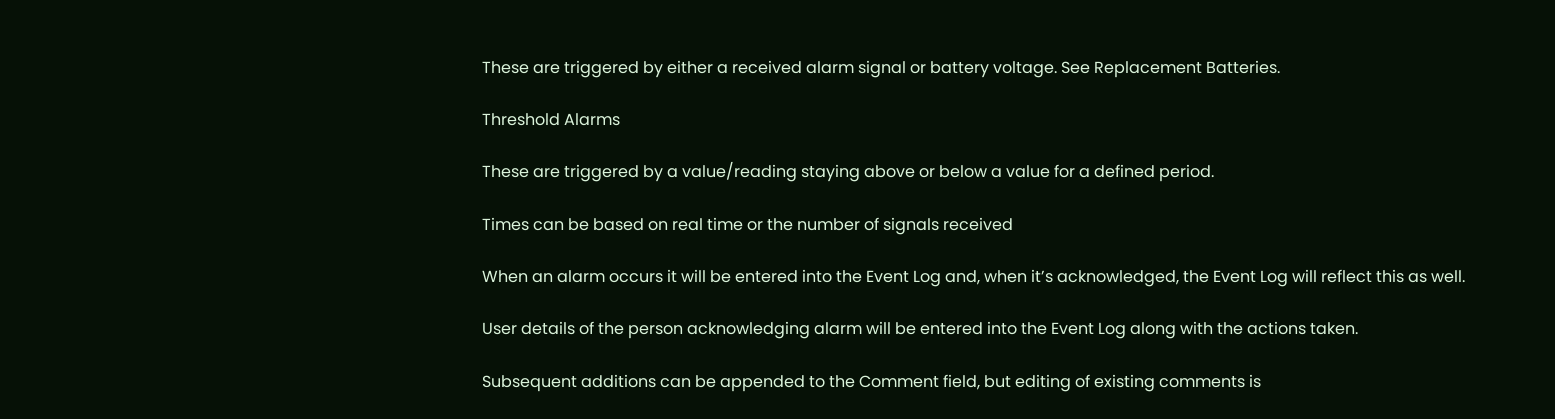These are triggered by either a received alarm signal or battery voltage. See Replacement Batteries.

Threshold Alarms

These are triggered by a value/reading staying above or below a value for a defined period.

Times can be based on real time or the number of signals received

When an alarm occurs it will be entered into the Event Log and, when it’s acknowledged, the Event Log will reflect this as well.

User details of the person acknowledging alarm will be entered into the Event Log along with the actions taken.

Subsequent additions can be appended to the Comment field, but editing of existing comments is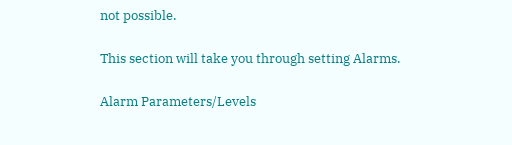not possible.

This section will take you through setting Alarms.

Alarm Parameters/Levels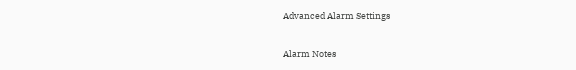Advanced Alarm Settings

Alarm Notes